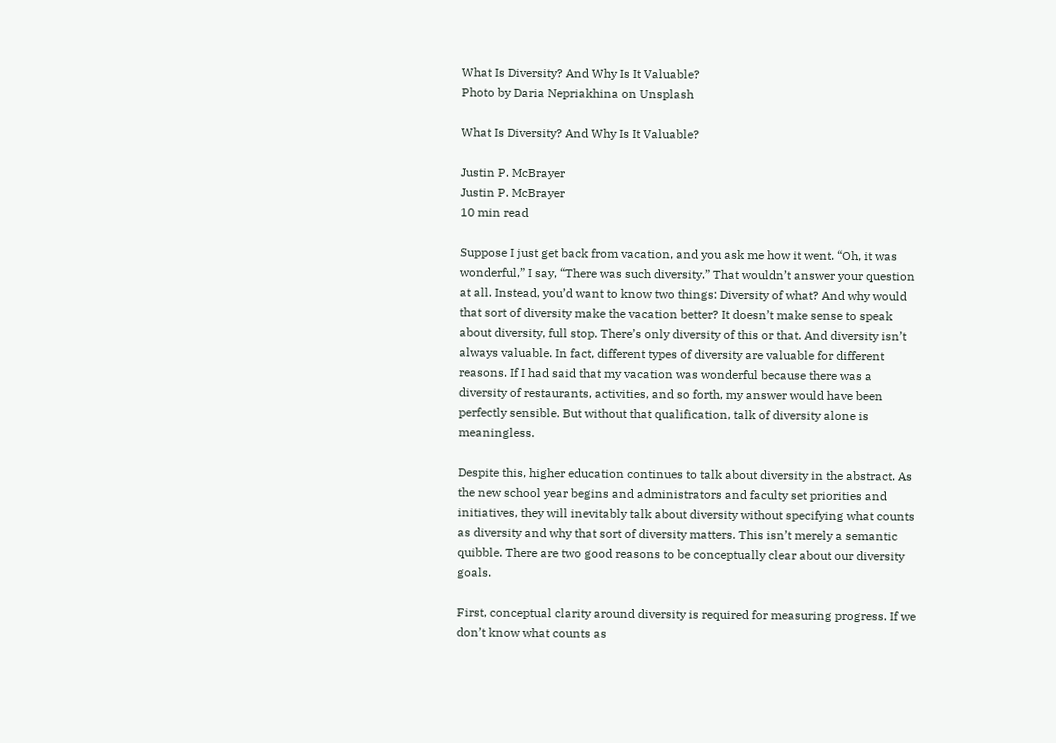What Is Diversity? And Why Is It Valuable?
Photo by Daria Nepriakhina on Unsplash

What Is Diversity? And Why Is It Valuable?

Justin P. McBrayer
Justin P. McBrayer
10 min read

Suppose I just get back from vacation, and you ask me how it went. “Oh, it was wonderful,” I say, “There was such diversity.” That wouldn’t answer your question at all. Instead, you’d want to know two things: Diversity of what? And why would that sort of diversity make the vacation better? It doesn’t make sense to speak about diversity, full stop. There’s only diversity of this or that. And diversity isn’t always valuable. In fact, different types of diversity are valuable for different reasons. If I had said that my vacation was wonderful because there was a diversity of restaurants, activities, and so forth, my answer would have been perfectly sensible. But without that qualification, talk of diversity alone is meaningless.

Despite this, higher education continues to talk about diversity in the abstract. As the new school year begins and administrators and faculty set priorities and initiatives, they will inevitably talk about diversity without specifying what counts as diversity and why that sort of diversity matters. This isn’t merely a semantic quibble. There are two good reasons to be conceptually clear about our diversity goals.

First, conceptual clarity around diversity is required for measuring progress. If we don’t know what counts as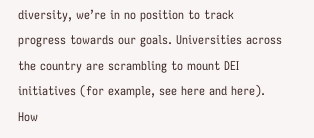diversity, we’re in no position to track progress towards our goals. Universities across the country are scrambling to mount DEI initiatives (for example, see here and here). How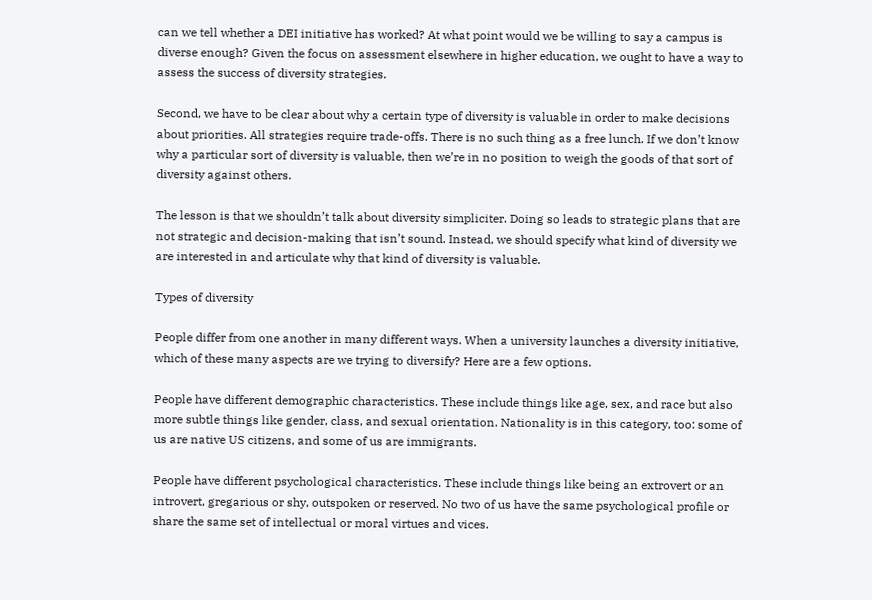can we tell whether a DEI initiative has worked? At what point would we be willing to say a campus is diverse enough? Given the focus on assessment elsewhere in higher education, we ought to have a way to assess the success of diversity strategies.

Second, we have to be clear about why a certain type of diversity is valuable in order to make decisions about priorities. All strategies require trade-offs. There is no such thing as a free lunch. If we don’t know why a particular sort of diversity is valuable, then we’re in no position to weigh the goods of that sort of diversity against others.

The lesson is that we shouldn’t talk about diversity simpliciter. Doing so leads to strategic plans that are not strategic and decision-making that isn’t sound. Instead, we should specify what kind of diversity we are interested in and articulate why that kind of diversity is valuable.

Types of diversity

People differ from one another in many different ways. When a university launches a diversity initiative, which of these many aspects are we trying to diversify? Here are a few options.

People have different demographic characteristics. These include things like age, sex, and race but also more subtle things like gender, class, and sexual orientation. Nationality is in this category, too: some of us are native US citizens, and some of us are immigrants.

People have different psychological characteristics. These include things like being an extrovert or an introvert, gregarious or shy, outspoken or reserved. No two of us have the same psychological profile or share the same set of intellectual or moral virtues and vices.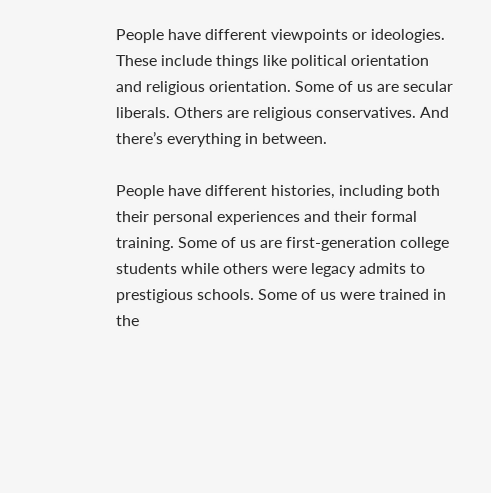People have different viewpoints or ideologies. These include things like political orientation and religious orientation. Some of us are secular liberals. Others are religious conservatives. And there’s everything in between.

People have different histories, including both their personal experiences and their formal training. Some of us are first-generation college students while others were legacy admits to prestigious schools. Some of us were trained in the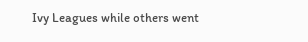Ivy Leagues while others went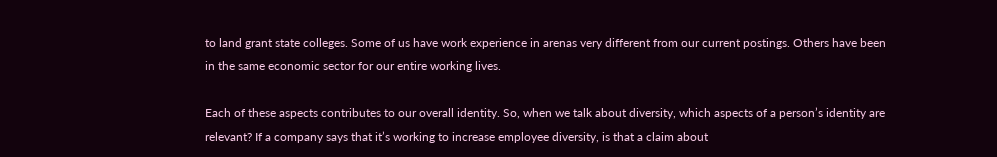to land grant state colleges. Some of us have work experience in arenas very different from our current postings. Others have been in the same economic sector for our entire working lives.

Each of these aspects contributes to our overall identity. So, when we talk about diversity, which aspects of a person’s identity are relevant? If a company says that it’s working to increase employee diversity, is that a claim about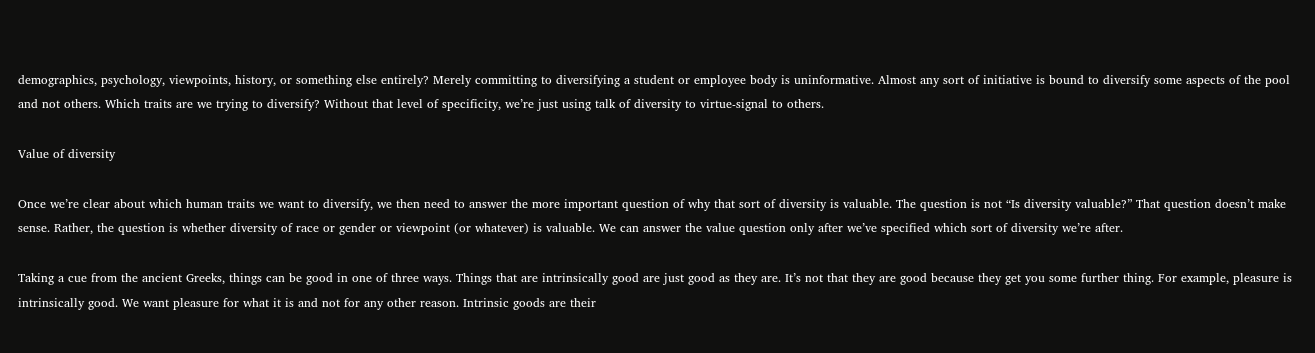demographics, psychology, viewpoints, history, or something else entirely? Merely committing to diversifying a student or employee body is uninformative. Almost any sort of initiative is bound to diversify some aspects of the pool and not others. Which traits are we trying to diversify? Without that level of specificity, we’re just using talk of diversity to virtue-signal to others.

Value of diversity

Once we’re clear about which human traits we want to diversify, we then need to answer the more important question of why that sort of diversity is valuable. The question is not “Is diversity valuable?” That question doesn’t make sense. Rather, the question is whether diversity of race or gender or viewpoint (or whatever) is valuable. We can answer the value question only after we’ve specified which sort of diversity we’re after.

Taking a cue from the ancient Greeks, things can be good in one of three ways. Things that are intrinsically good are just good as they are. It’s not that they are good because they get you some further thing. For example, pleasure is intrinsically good. We want pleasure for what it is and not for any other reason. Intrinsic goods are their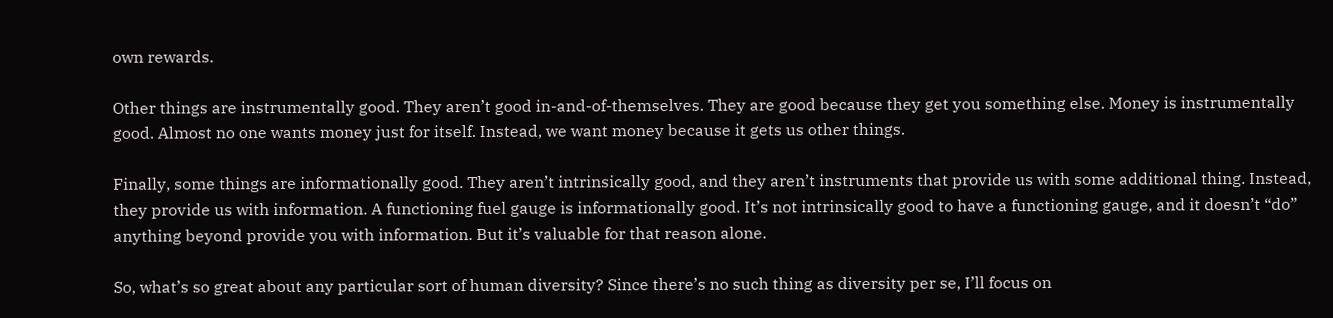own rewards.

Other things are instrumentally good. They aren’t good in-and-of-themselves. They are good because they get you something else. Money is instrumentally good. Almost no one wants money just for itself. Instead, we want money because it gets us other things.

Finally, some things are informationally good. They aren’t intrinsically good, and they aren’t instruments that provide us with some additional thing. Instead, they provide us with information. A functioning fuel gauge is informationally good. It’s not intrinsically good to have a functioning gauge, and it doesn’t “do” anything beyond provide you with information. But it’s valuable for that reason alone.

So, what’s so great about any particular sort of human diversity? Since there’s no such thing as diversity per se, I’ll focus on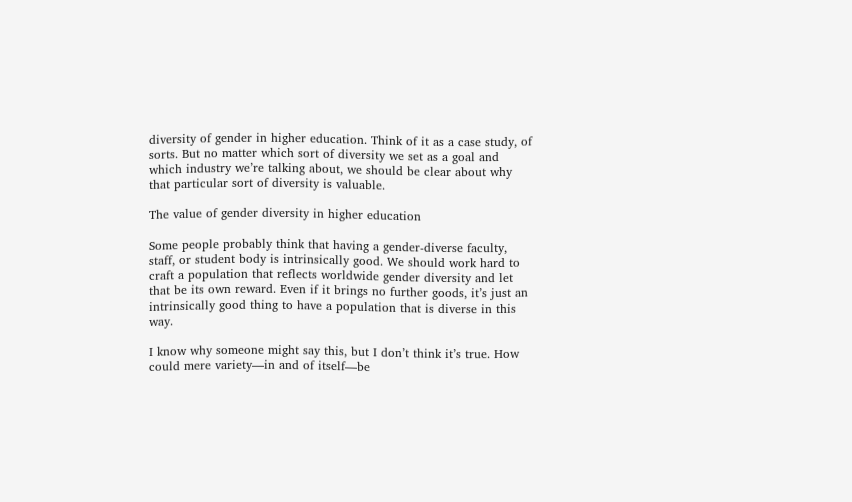diversity of gender in higher education. Think of it as a case study, of sorts. But no matter which sort of diversity we set as a goal and which industry we’re talking about, we should be clear about why that particular sort of diversity is valuable.

The value of gender diversity in higher education

Some people probably think that having a gender-diverse faculty, staff, or student body is intrinsically good. We should work hard to craft a population that reflects worldwide gender diversity and let that be its own reward. Even if it brings no further goods, it’s just an intrinsically good thing to have a population that is diverse in this way.

I know why someone might say this, but I don’t think it’s true. How could mere variety—in and of itself—be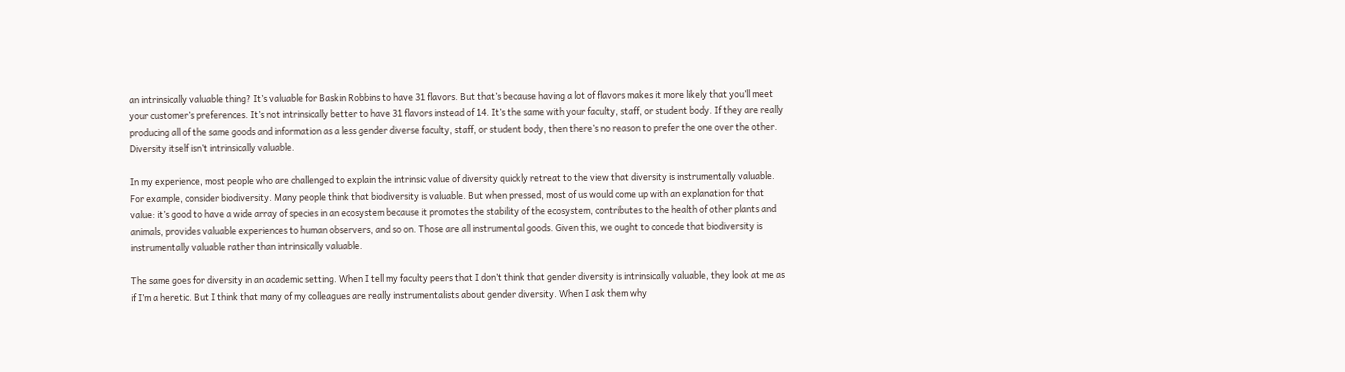an intrinsically valuable thing? It’s valuable for Baskin Robbins to have 31 flavors. But that’s because having a lot of flavors makes it more likely that you’ll meet your customer’s preferences. It’s not intrinsically better to have 31 flavors instead of 14. It’s the same with your faculty, staff, or student body. If they are really producing all of the same goods and information as a less gender diverse faculty, staff, or student body, then there’s no reason to prefer the one over the other. Diversity itself isn’t intrinsically valuable.

In my experience, most people who are challenged to explain the intrinsic value of diversity quickly retreat to the view that diversity is instrumentally valuable. For example, consider biodiversity. Many people think that biodiversity is valuable. But when pressed, most of us would come up with an explanation for that value: it’s good to have a wide array of species in an ecosystem because it promotes the stability of the ecosystem, contributes to the health of other plants and animals, provides valuable experiences to human observers, and so on. Those are all instrumental goods. Given this, we ought to concede that biodiversity is instrumentally valuable rather than intrinsically valuable.

The same goes for diversity in an academic setting. When I tell my faculty peers that I don’t think that gender diversity is intrinsically valuable, they look at me as if I’m a heretic. But I think that many of my colleagues are really instrumentalists about gender diversity. When I ask them why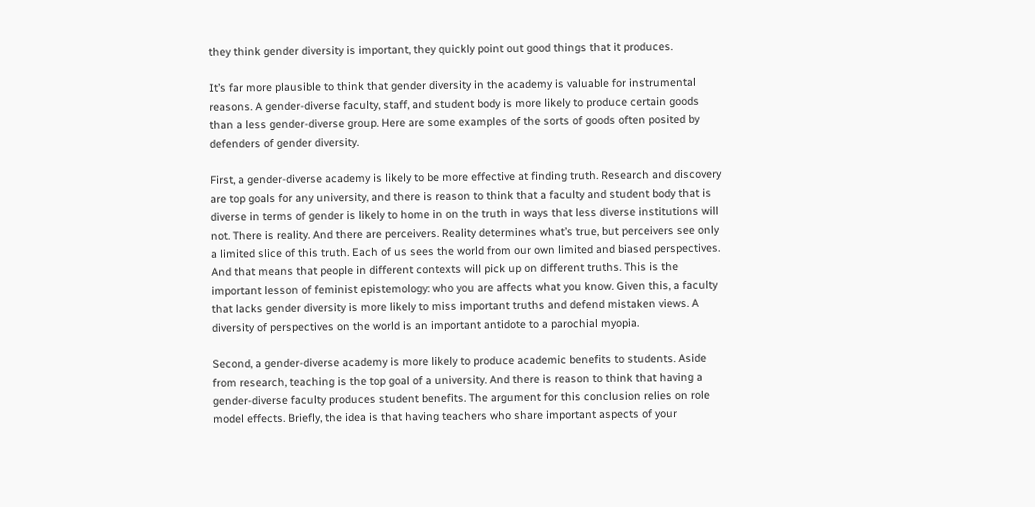they think gender diversity is important, they quickly point out good things that it produces.

It’s far more plausible to think that gender diversity in the academy is valuable for instrumental reasons. A gender-diverse faculty, staff, and student body is more likely to produce certain goods than a less gender-diverse group. Here are some examples of the sorts of goods often posited by defenders of gender diversity.

First, a gender-diverse academy is likely to be more effective at finding truth. Research and discovery are top goals for any university, and there is reason to think that a faculty and student body that is diverse in terms of gender is likely to home in on the truth in ways that less diverse institutions will not. There is reality. And there are perceivers. Reality determines what’s true, but perceivers see only a limited slice of this truth. Each of us sees the world from our own limited and biased perspectives. And that means that people in different contexts will pick up on different truths. This is the important lesson of feminist epistemology: who you are affects what you know. Given this, a faculty that lacks gender diversity is more likely to miss important truths and defend mistaken views. A diversity of perspectives on the world is an important antidote to a parochial myopia.

Second, a gender-diverse academy is more likely to produce academic benefits to students. Aside from research, teaching is the top goal of a university. And there is reason to think that having a gender-diverse faculty produces student benefits. The argument for this conclusion relies on role model effects. Briefly, the idea is that having teachers who share important aspects of your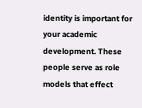identity is important for your academic development. These people serve as role models that effect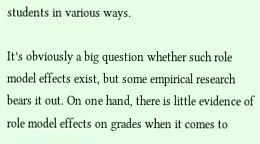students in various ways.

It’s obviously a big question whether such role model effects exist, but some empirical research bears it out. On one hand, there is little evidence of role model effects on grades when it comes to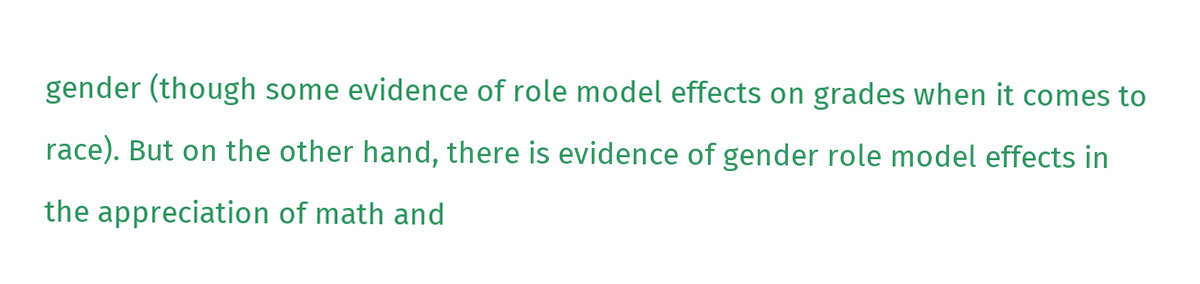gender (though some evidence of role model effects on grades when it comes to race). But on the other hand, there is evidence of gender role model effects in the appreciation of math and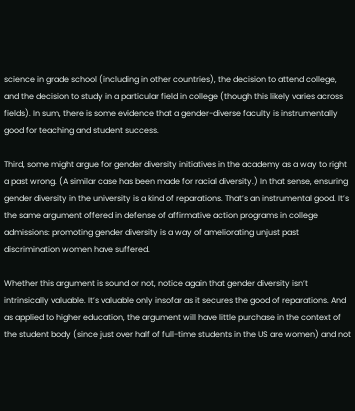science in grade school (including in other countries), the decision to attend college, and the decision to study in a particular field in college (though this likely varies across fields). In sum, there is some evidence that a gender-diverse faculty is instrumentally good for teaching and student success.

Third, some might argue for gender diversity initiatives in the academy as a way to right a past wrong. (A similar case has been made for racial diversity.) In that sense, ensuring gender diversity in the university is a kind of reparations. That’s an instrumental good. It’s the same argument offered in defense of affirmative action programs in college admissions: promoting gender diversity is a way of ameliorating unjust past discrimination women have suffered.

Whether this argument is sound or not, notice again that gender diversity isn’t intrinsically valuable. It’s valuable only insofar as it secures the good of reparations. And as applied to higher education, the argument will have little purchase in the context of the student body (since just over half of full-time students in the US are women) and not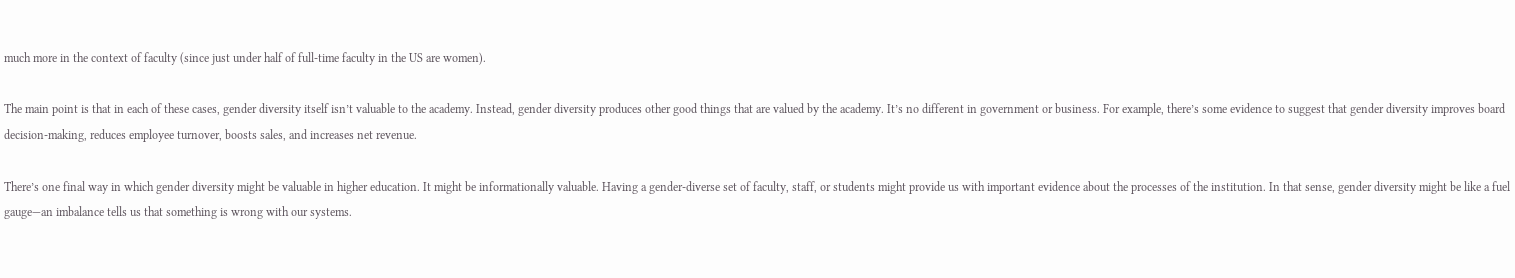much more in the context of faculty (since just under half of full-time faculty in the US are women).

The main point is that in each of these cases, gender diversity itself isn’t valuable to the academy. Instead, gender diversity produces other good things that are valued by the academy. It’s no different in government or business. For example, there’s some evidence to suggest that gender diversity improves board decision-making, reduces employee turnover, boosts sales, and increases net revenue.

There’s one final way in which gender diversity might be valuable in higher education. It might be informationally valuable. Having a gender-diverse set of faculty, staff, or students might provide us with important evidence about the processes of the institution. In that sense, gender diversity might be like a fuel gauge—an imbalance tells us that something is wrong with our systems.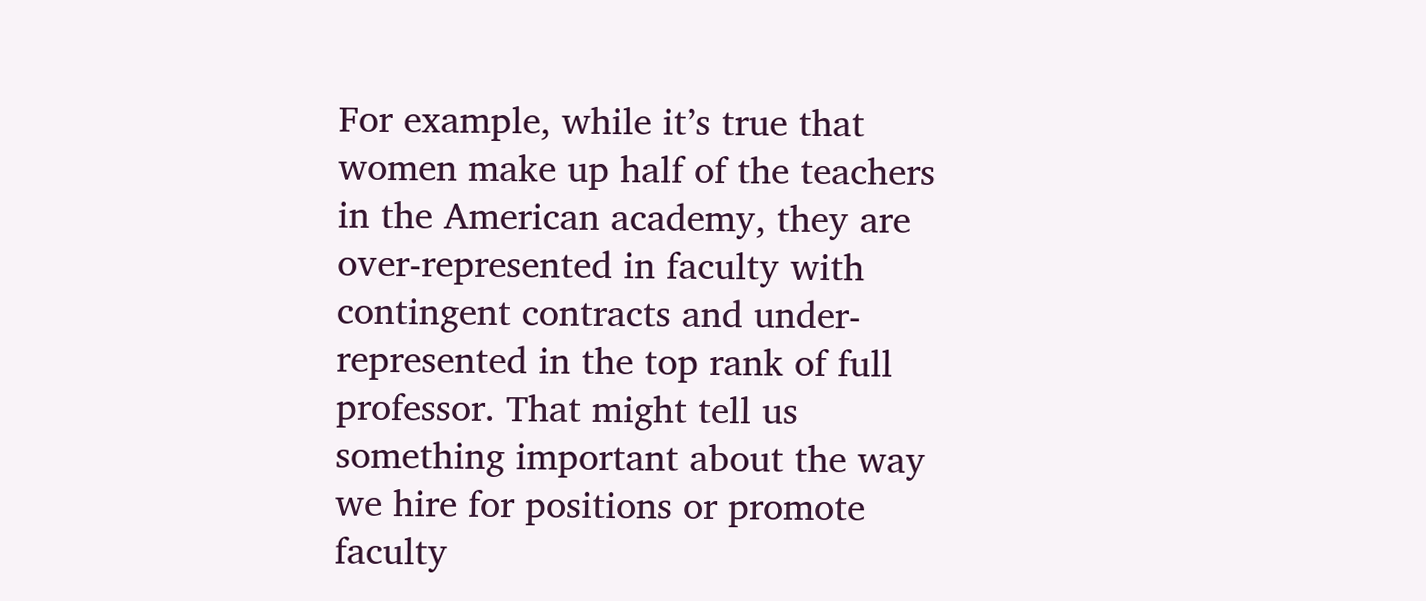For example, while it’s true that women make up half of the teachers in the American academy, they are over-represented in faculty with contingent contracts and under-represented in the top rank of full professor. That might tell us something important about the way we hire for positions or promote faculty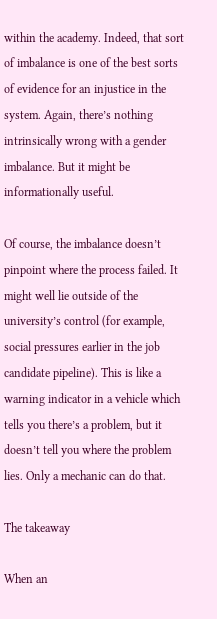within the academy. Indeed, that sort of imbalance is one of the best sorts of evidence for an injustice in the system. Again, there’s nothing intrinsically wrong with a gender imbalance. But it might be informationally useful.

Of course, the imbalance doesn’t pinpoint where the process failed. It might well lie outside of the university’s control (for example, social pressures earlier in the job candidate pipeline). This is like a warning indicator in a vehicle which tells you there’s a problem, but it doesn’t tell you where the problem lies. Only a mechanic can do that.

The takeaway

When an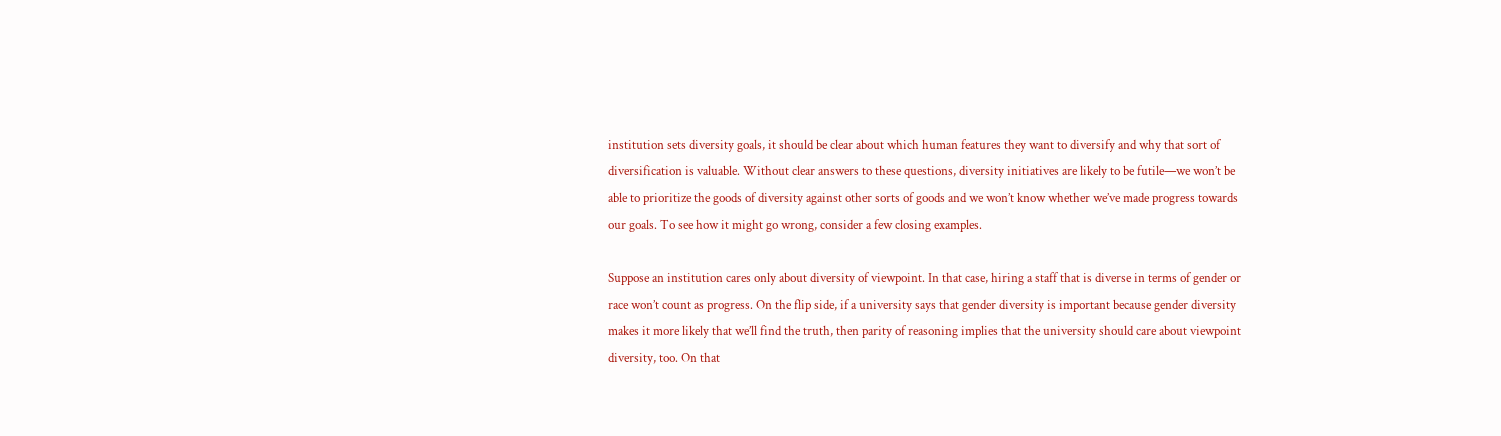institution sets diversity goals, it should be clear about which human features they want to diversify and why that sort of diversification is valuable. Without clear answers to these questions, diversity initiatives are likely to be futile—we won’t be able to prioritize the goods of diversity against other sorts of goods and we won’t know whether we’ve made progress towards our goals. To see how it might go wrong, consider a few closing examples.

Suppose an institution cares only about diversity of viewpoint. In that case, hiring a staff that is diverse in terms of gender or race won’t count as progress. On the flip side, if a university says that gender diversity is important because gender diversity makes it more likely that we’ll find the truth, then parity of reasoning implies that the university should care about viewpoint diversity, too. On that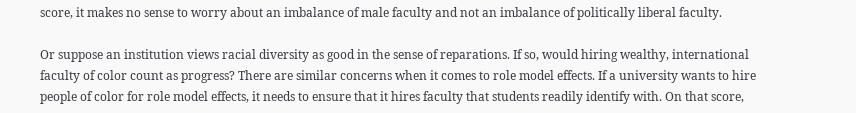score, it makes no sense to worry about an imbalance of male faculty and not an imbalance of politically liberal faculty.

Or suppose an institution views racial diversity as good in the sense of reparations. If so, would hiring wealthy, international faculty of color count as progress? There are similar concerns when it comes to role model effects. If a university wants to hire people of color for role model effects, it needs to ensure that it hires faculty that students readily identify with. On that score,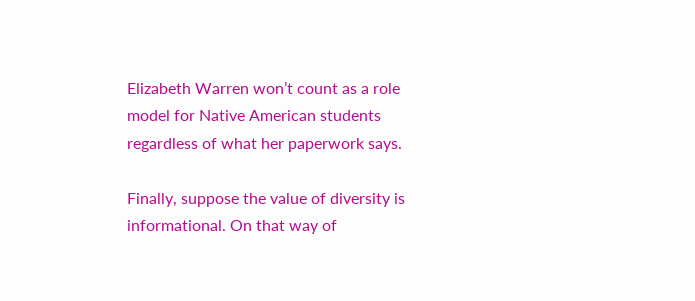Elizabeth Warren won’t count as a role model for Native American students regardless of what her paperwork says.

Finally, suppose the value of diversity is informational. On that way of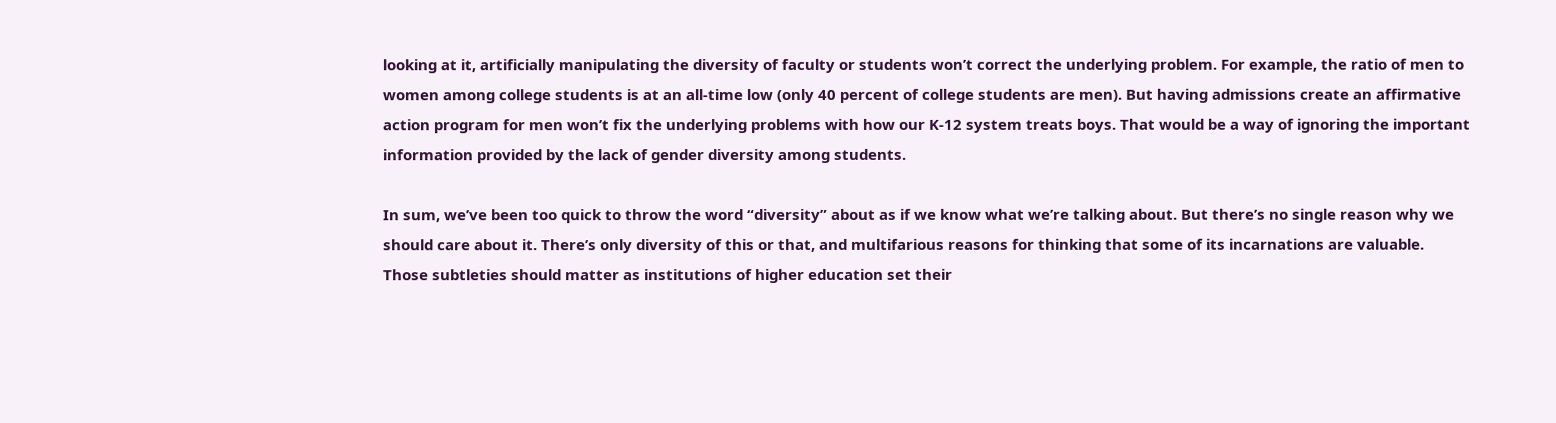looking at it, artificially manipulating the diversity of faculty or students won’t correct the underlying problem. For example, the ratio of men to women among college students is at an all-time low (only 40 percent of college students are men). But having admissions create an affirmative action program for men won’t fix the underlying problems with how our K-12 system treats boys. That would be a way of ignoring the important information provided by the lack of gender diversity among students.

In sum, we’ve been too quick to throw the word “diversity” about as if we know what we’re talking about. But there’s no single reason why we should care about it. There’s only diversity of this or that, and multifarious reasons for thinking that some of its incarnations are valuable. Those subtleties should matter as institutions of higher education set their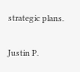strategic plans.


Justin P.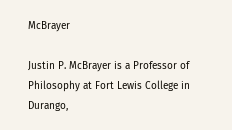McBrayer

Justin P. McBrayer is a Professor of Philosophy at Fort Lewis College in Durango,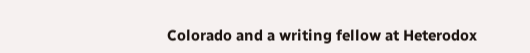Colorado and a writing fellow at Heterodox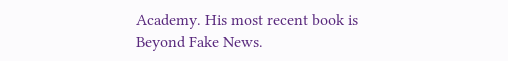Academy. His most recent book is Beyond Fake News.